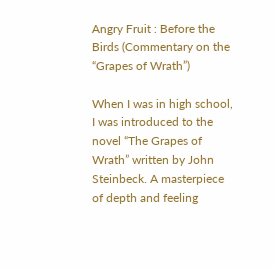Angry Fruit : Before the Birds (Commentary on the “Grapes of Wrath”)

When I was in high school, I was introduced to the novel “The Grapes of Wrath” written by John Steinbeck. A masterpiece of depth and feeling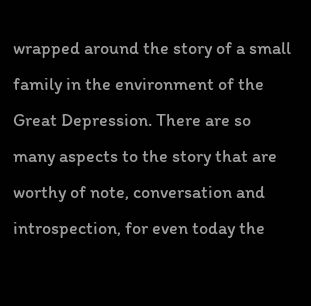wrapped around the story of a small family in the environment of the Great Depression. There are so many aspects to the story that are worthy of note, conversation and introspection, for even today the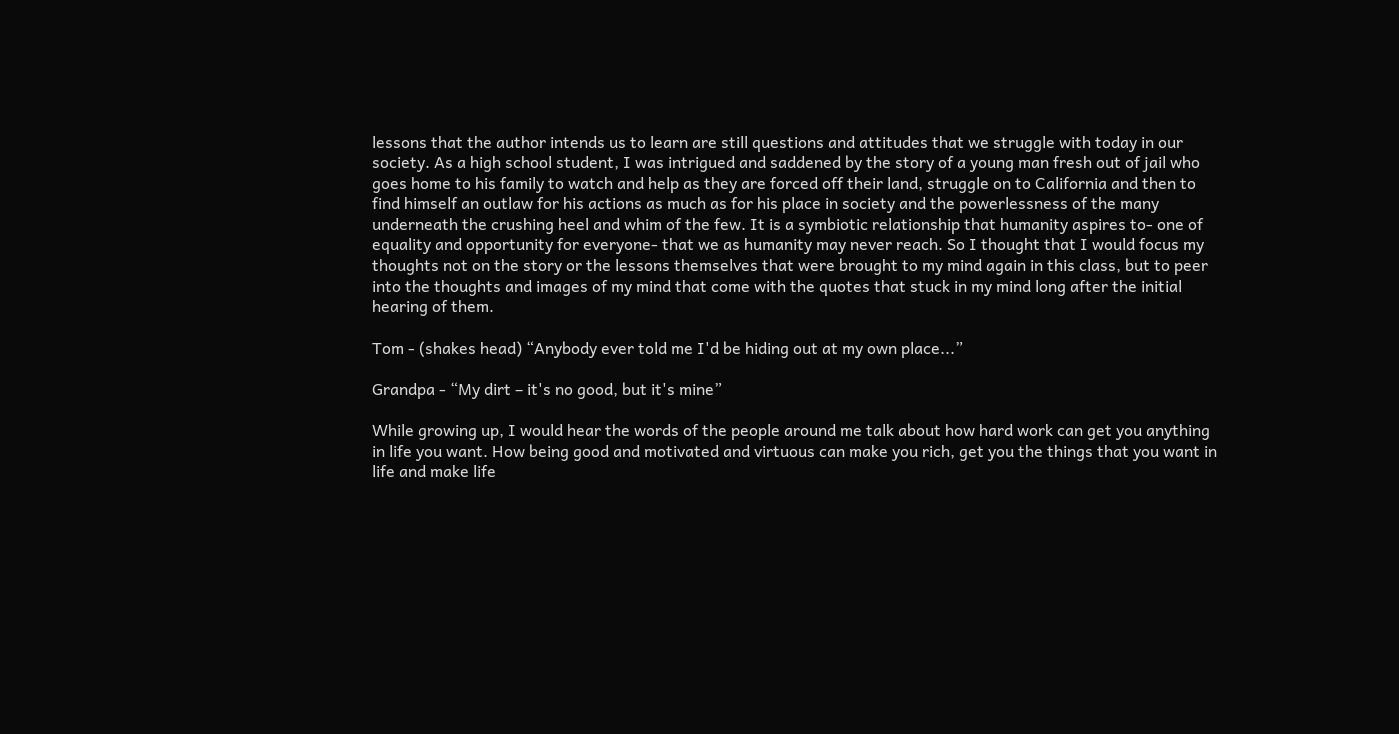lessons that the author intends us to learn are still questions and attitudes that we struggle with today in our society. As a high school student, I was intrigued and saddened by the story of a young man fresh out of jail who goes home to his family to watch and help as they are forced off their land, struggle on to California and then to find himself an outlaw for his actions as much as for his place in society and the powerlessness of the many underneath the crushing heel and whim of the few. It is a symbiotic relationship that humanity aspires to- one of equality and opportunity for everyone- that we as humanity may never reach. So I thought that I would focus my thoughts not on the story or the lessons themselves that were brought to my mind again in this class, but to peer into the thoughts and images of my mind that come with the quotes that stuck in my mind long after the initial hearing of them.

Tom - (shakes head) “Anybody ever told me I'd be hiding out at my own place...”

Grandpa - “My dirt – it's no good, but it's mine”

While growing up, I would hear the words of the people around me talk about how hard work can get you anything in life you want. How being good and motivated and virtuous can make you rich, get you the things that you want in life and make life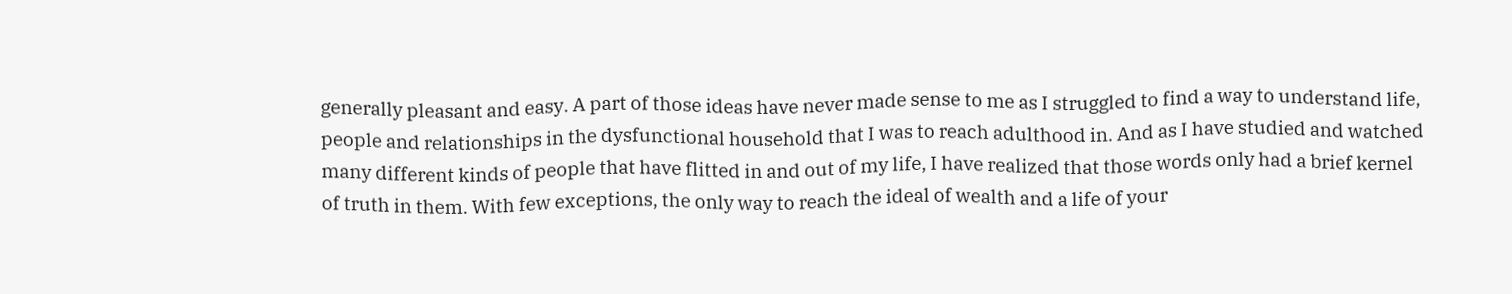generally pleasant and easy. A part of those ideas have never made sense to me as I struggled to find a way to understand life, people and relationships in the dysfunctional household that I was to reach adulthood in. And as I have studied and watched many different kinds of people that have flitted in and out of my life, I have realized that those words only had a brief kernel of truth in them. With few exceptions, the only way to reach the ideal of wealth and a life of your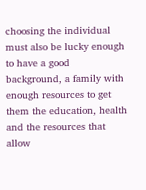choosing the individual must also be lucky enough to have a good background, a family with enough resources to get them the education, health and the resources that allow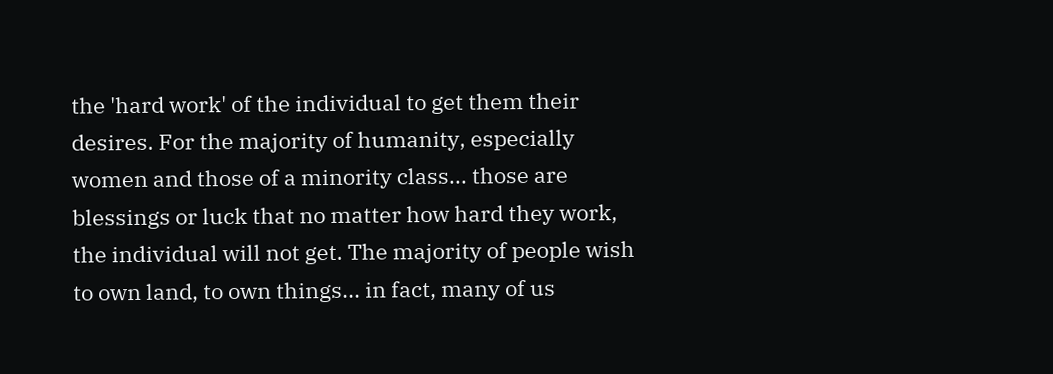the 'hard work' of the individual to get them their desires. For the majority of humanity, especially women and those of a minority class... those are blessings or luck that no matter how hard they work, the individual will not get. The majority of people wish to own land, to own things... in fact, many of us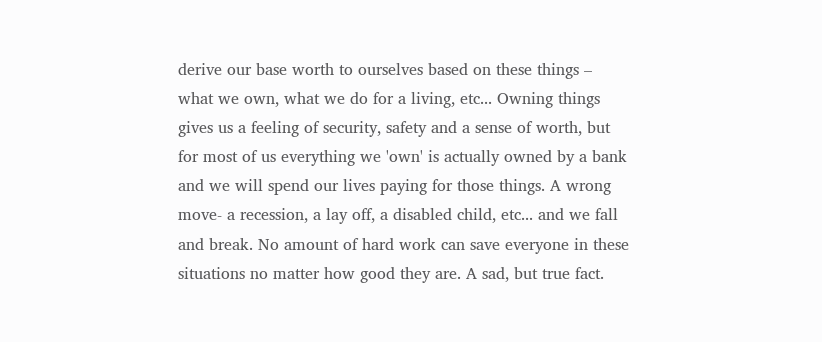derive our base worth to ourselves based on these things – what we own, what we do for a living, etc... Owning things gives us a feeling of security, safety and a sense of worth, but for most of us everything we 'own' is actually owned by a bank and we will spend our lives paying for those things. A wrong move- a recession, a lay off, a disabled child, etc... and we fall and break. No amount of hard work can save everyone in these situations no matter how good they are. A sad, but true fact.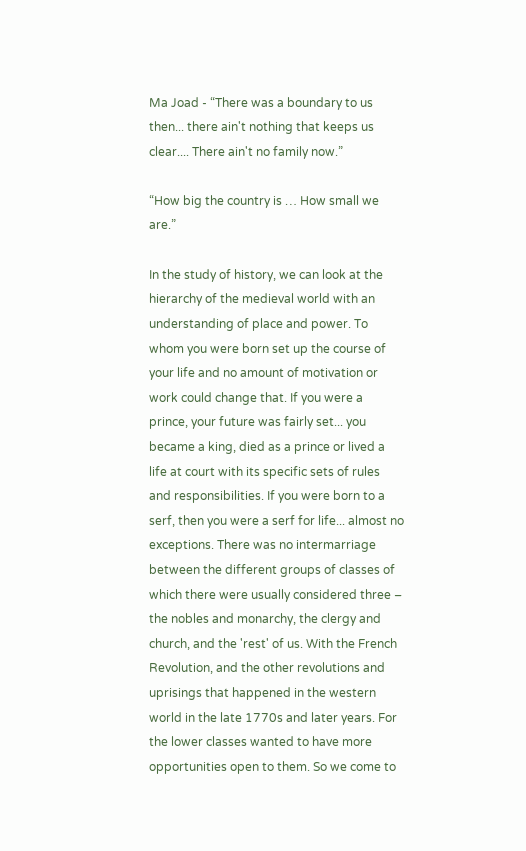Ma Joad - “There was a boundary to us then... there ain't nothing that keeps us clear.... There ain't no family now.”

“How big the country is … How small we are.”

In the study of history, we can look at the hierarchy of the medieval world with an understanding of place and power. To whom you were born set up the course of your life and no amount of motivation or work could change that. If you were a prince, your future was fairly set... you became a king, died as a prince or lived a life at court with its specific sets of rules and responsibilities. If you were born to a serf, then you were a serf for life... almost no exceptions. There was no intermarriage between the different groups of classes of which there were usually considered three – the nobles and monarchy, the clergy and church, and the 'rest' of us. With the French Revolution, and the other revolutions and uprisings that happened in the western world in the late 1770s and later years. For the lower classes wanted to have more opportunities open to them. So we come to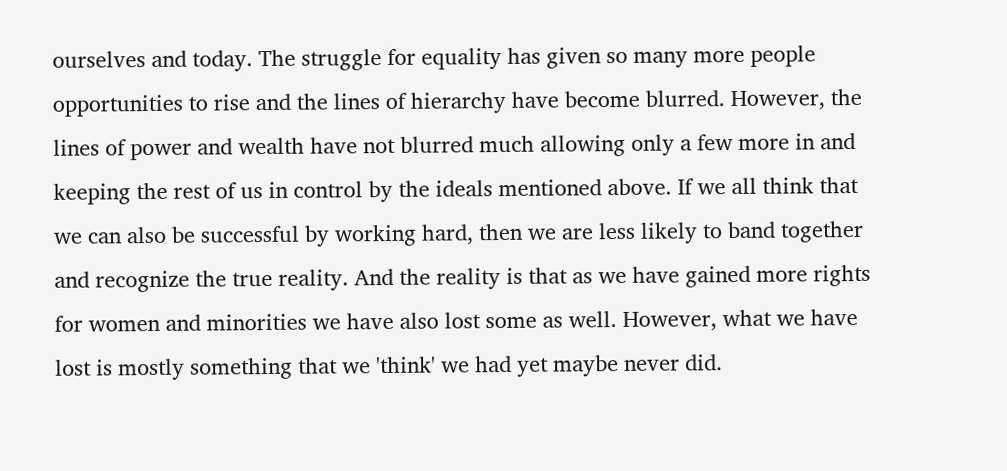ourselves and today. The struggle for equality has given so many more people opportunities to rise and the lines of hierarchy have become blurred. However, the lines of power and wealth have not blurred much allowing only a few more in and keeping the rest of us in control by the ideals mentioned above. If we all think that we can also be successful by working hard, then we are less likely to band together and recognize the true reality. And the reality is that as we have gained more rights for women and minorities we have also lost some as well. However, what we have lost is mostly something that we 'think' we had yet maybe never did.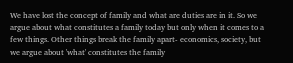We have lost the concept of family and what are duties are in it. So we argue about what constitutes a family today but only when it comes to a few things. Other things break the family apart- economics, society, but we argue about 'what' constitutes the family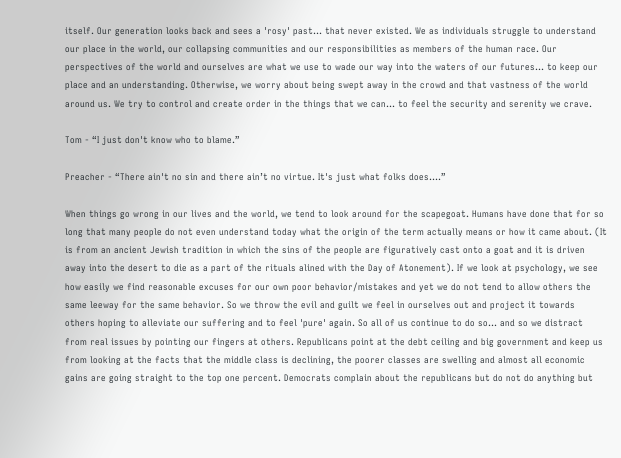itself. Our generation looks back and sees a 'rosy' past... that never existed. We as individuals struggle to understand our place in the world, our collapsing communities and our responsibilities as members of the human race. Our perspectives of the world and ourselves are what we use to wade our way into the waters of our futures... to keep our place and an understanding. Otherwise, we worry about being swept away in the crowd and that vastness of the world around us. We try to control and create order in the things that we can... to feel the security and serenity we crave.

Tom - “I just don't know who to blame.”

Preacher - “There ain't no sin and there ain’t no virtue. It's just what folks does....”

When things go wrong in our lives and the world, we tend to look around for the scapegoat. Humans have done that for so long that many people do not even understand today what the origin of the term actually means or how it came about. (It is from an ancient Jewish tradition in which the sins of the people are figuratively cast onto a goat and it is driven away into the desert to die as a part of the rituals alined with the Day of Atonement). If we look at psychology, we see how easily we find reasonable excuses for our own poor behavior/mistakes and yet we do not tend to allow others the same leeway for the same behavior. So we throw the evil and guilt we feel in ourselves out and project it towards others hoping to alleviate our suffering and to feel 'pure' again. So all of us continue to do so... and so we distract from real issues by pointing our fingers at others. Republicans point at the debt ceiling and big government and keep us from looking at the facts that the middle class is declining, the poorer classes are swelling and almost all economic gains are going straight to the top one percent. Democrats complain about the republicans but do not do anything but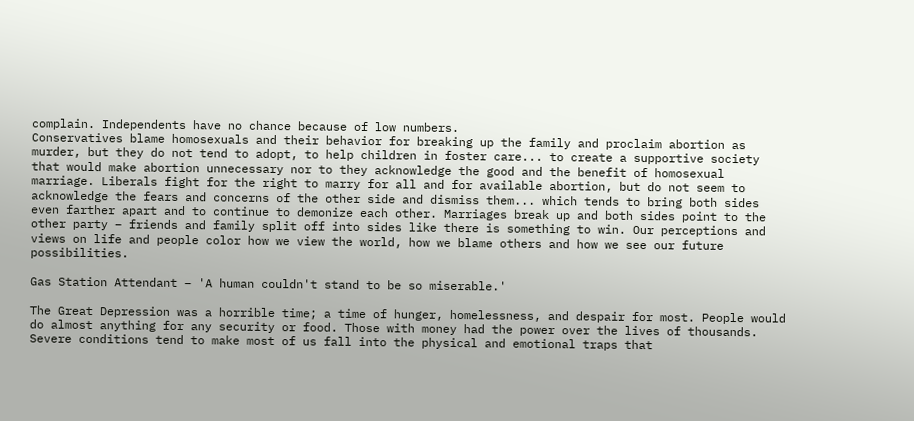complain. Independents have no chance because of low numbers.
Conservatives blame homosexuals and their behavior for breaking up the family and proclaim abortion as murder, but they do not tend to adopt, to help children in foster care... to create a supportive society that would make abortion unnecessary nor to they acknowledge the good and the benefit of homosexual marriage. Liberals fight for the right to marry for all and for available abortion, but do not seem to acknowledge the fears and concerns of the other side and dismiss them... which tends to bring both sides even farther apart and to continue to demonize each other. Marriages break up and both sides point to the other party – friends and family split off into sides like there is something to win. Our perceptions and views on life and people color how we view the world, how we blame others and how we see our future possibilities.

Gas Station Attendant – 'A human couldn't stand to be so miserable.'

The Great Depression was a horrible time; a time of hunger, homelessness, and despair for most. People would do almost anything for any security or food. Those with money had the power over the lives of thousands. Severe conditions tend to make most of us fall into the physical and emotional traps that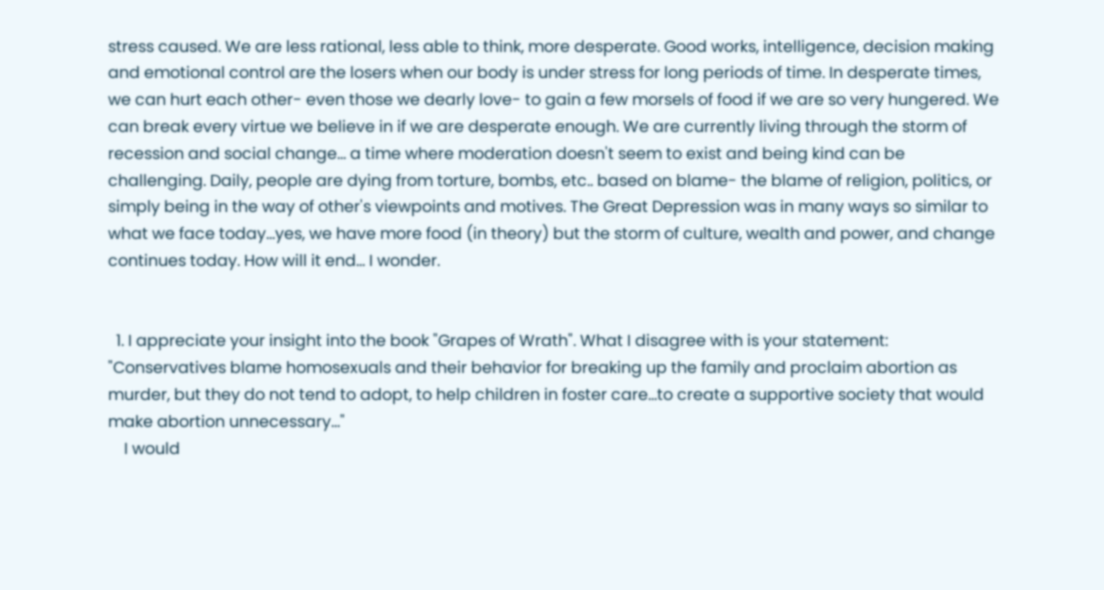stress caused. We are less rational, less able to think, more desperate. Good works, intelligence, decision making and emotional control are the losers when our body is under stress for long periods of time. In desperate times, we can hurt each other- even those we dearly love- to gain a few morsels of food if we are so very hungered. We can break every virtue we believe in if we are desperate enough. We are currently living through the storm of recession and social change... a time where moderation doesn't seem to exist and being kind can be challenging. Daily, people are dying from torture, bombs, etc.. based on blame- the blame of religion, politics, or simply being in the way of other's viewpoints and motives. The Great Depression was in many ways so similar to what we face today...yes, we have more food (in theory) but the storm of culture, wealth and power, and change continues today. How will it end... I wonder.


  1. I appreciate your insight into the book "Grapes of Wrath". What I disagree with is your statement: "Conservatives blame homosexuals and their behavior for breaking up the family and proclaim abortion as murder, but they do not tend to adopt, to help children in foster care...to create a supportive society that would make abortion unnecessary..."
    I would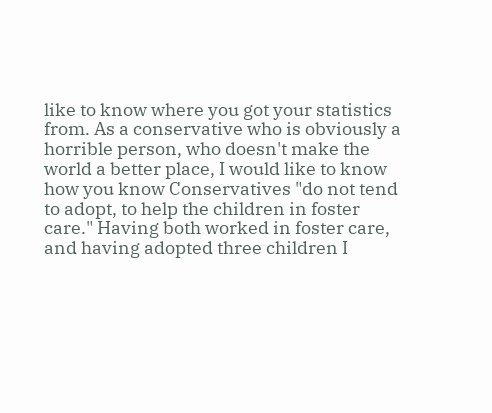like to know where you got your statistics from. As a conservative who is obviously a horrible person, who doesn't make the world a better place, I would like to know how you know Conservatives "do not tend to adopt, to help the children in foster care." Having both worked in foster care, and having adopted three children I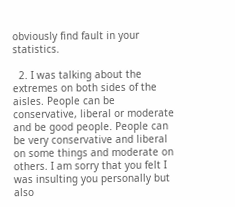obviously find fault in your statistics.

  2. I was talking about the extremes on both sides of the aisles. People can be conservative, liberal or moderate and be good people. People can be very conservative and liberal on some things and moderate on others. I am sorry that you felt I was insulting you personally but also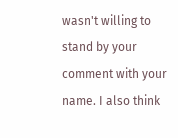wasn't willing to stand by your comment with your name. I also think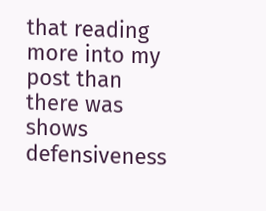that reading more into my post than there was shows defensiveness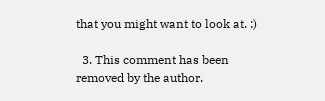that you might want to look at. :)

  3. This comment has been removed by the author.